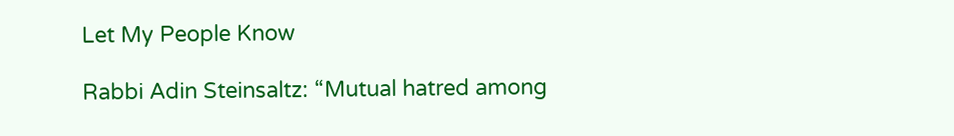Let My People Know

Rabbi Adin Steinsaltz: “Mutual hatred among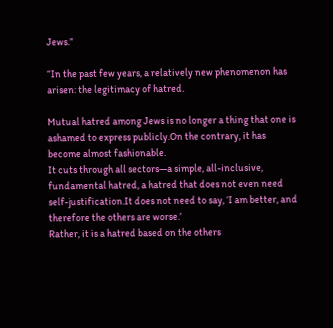Jews.”

“In the past few years, a relatively new phenomenon has arisen: the legitimacy of hatred.

Mutual hatred among Jews is no longer a thing that one is ashamed to express publicly.On the contrary, it has become almost fashionable.
It cuts through all sectors—a simple, all-inclusive, fundamental hatred, a hatred that does not even need self-justification.It does not need to say, ‘I am better, and therefore the others are worse.’
Rather, it is a hatred based on the others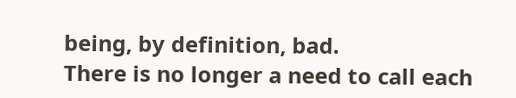being, by definition, bad.
There is no longer a need to call each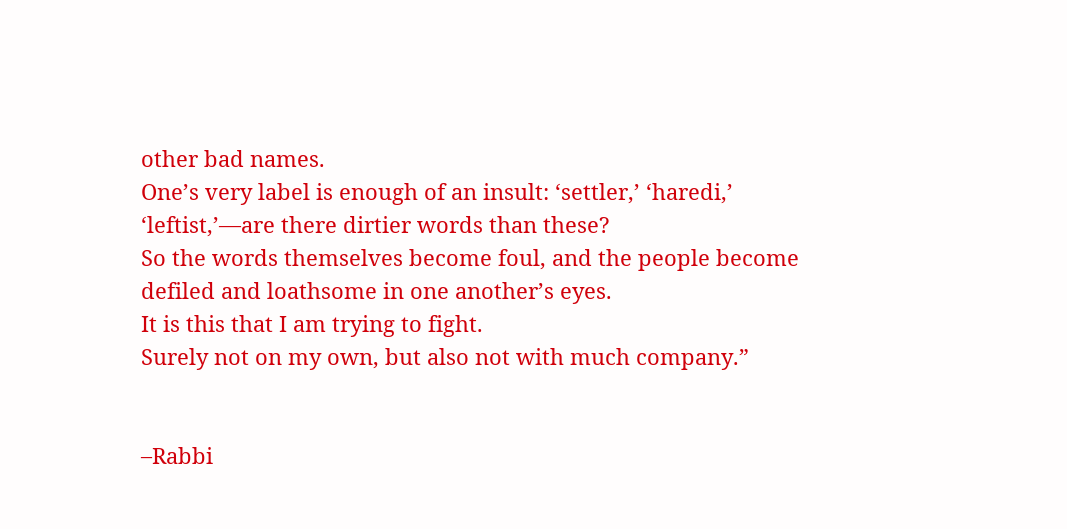other bad names.
One’s very label is enough of an insult: ‘settler,’ ‘haredi,’ ‘leftist,’—are there dirtier words than these?
So the words themselves become foul, and the people become defiled and loathsome in one another’s eyes.
It is this that I am trying to fight.
Surely not on my own, but also not with much company.”


–Rabbi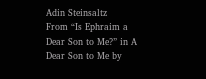Adin Steinsaltz
From “Is Ephraim a Dear Son to Me?” in A Dear Son to Me by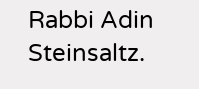Rabbi Adin Steinsaltz.